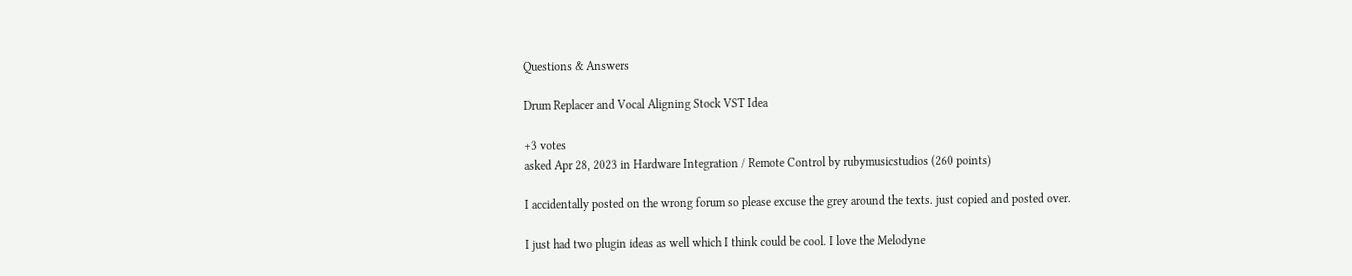Questions & Answers

Drum Replacer and Vocal Aligning Stock VST Idea

+3 votes
asked Apr 28, 2023 in Hardware Integration / Remote Control by rubymusicstudios (260 points)

I accidentally posted on the wrong forum so please excuse the grey around the texts. just copied and posted over.

I just had two plugin ideas as well which I think could be cool. I love the Melodyne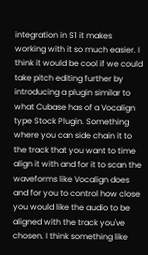integration in S1 it makes working with it so much easier. I think it would be cool if we could take pitch editing further by introducing a plugin similar to what Cubase has of a Vocalign type Stock Plugin. Something where you can side chain it to the track that you want to time align it with and for it to scan the waveforms like Vocalign does and for you to control how close you would like the audio to be aligned with the track you've chosen. I think something like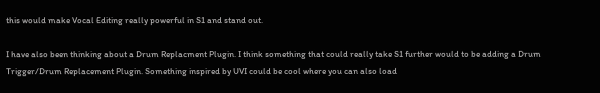this would make Vocal Editing really powerful in S1 and stand out.

I have also been thinking about a Drum Replacment Plugin. I think something that could really take S1 further would to be adding a Drum Trigger/Drum Replacement Plugin. Something inspired by UVI could be cool where you can also load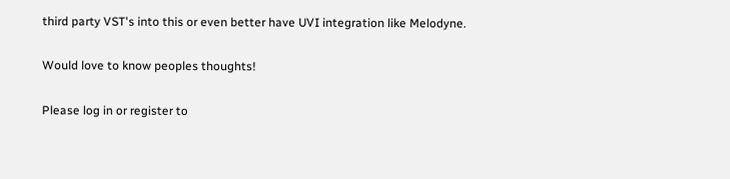third party VST's into this or even better have UVI integration like Melodyne.

Would love to know peoples thoughts!

Please log in or register to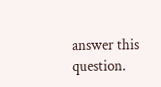answer this question.